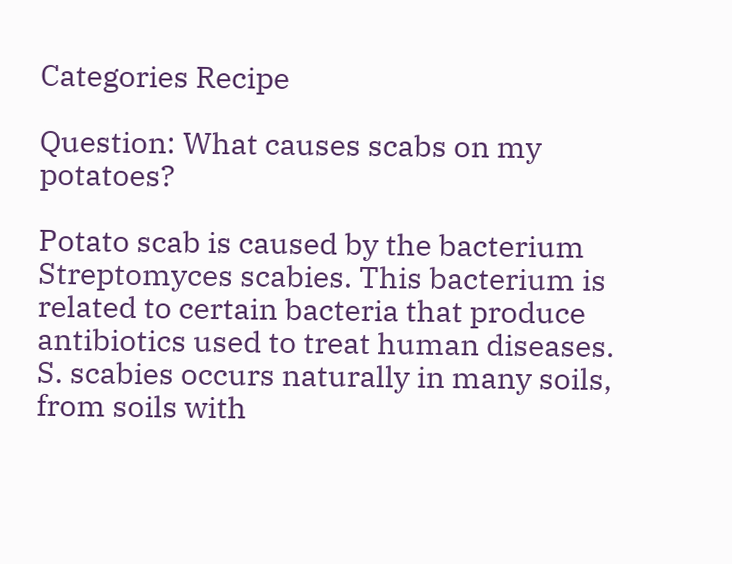Categories Recipe

Question: What causes scabs on my potatoes?

Potato scab is caused by the bacterium Streptomyces scabies. This bacterium is related to certain bacteria that produce antibiotics used to treat human diseases. S. scabies occurs naturally in many soils, from soils with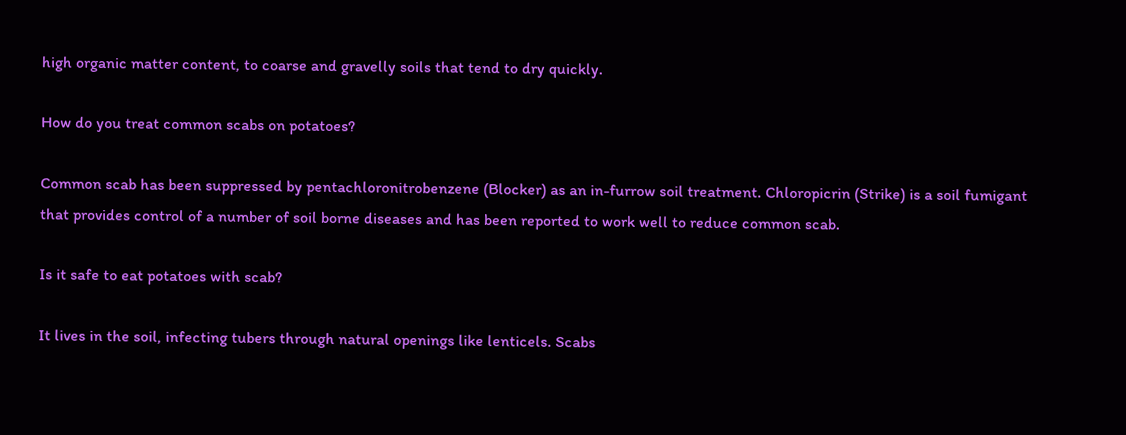high organic matter content, to coarse and gravelly soils that tend to dry quickly.

How do you treat common scabs on potatoes?

Common scab has been suppressed by pentachloronitrobenzene (Blocker) as an in-furrow soil treatment. Chloropicrin (Strike) is a soil fumigant that provides control of a number of soil borne diseases and has been reported to work well to reduce common scab.

Is it safe to eat potatoes with scab?

It lives in the soil, infecting tubers through natural openings like lenticels. Scabs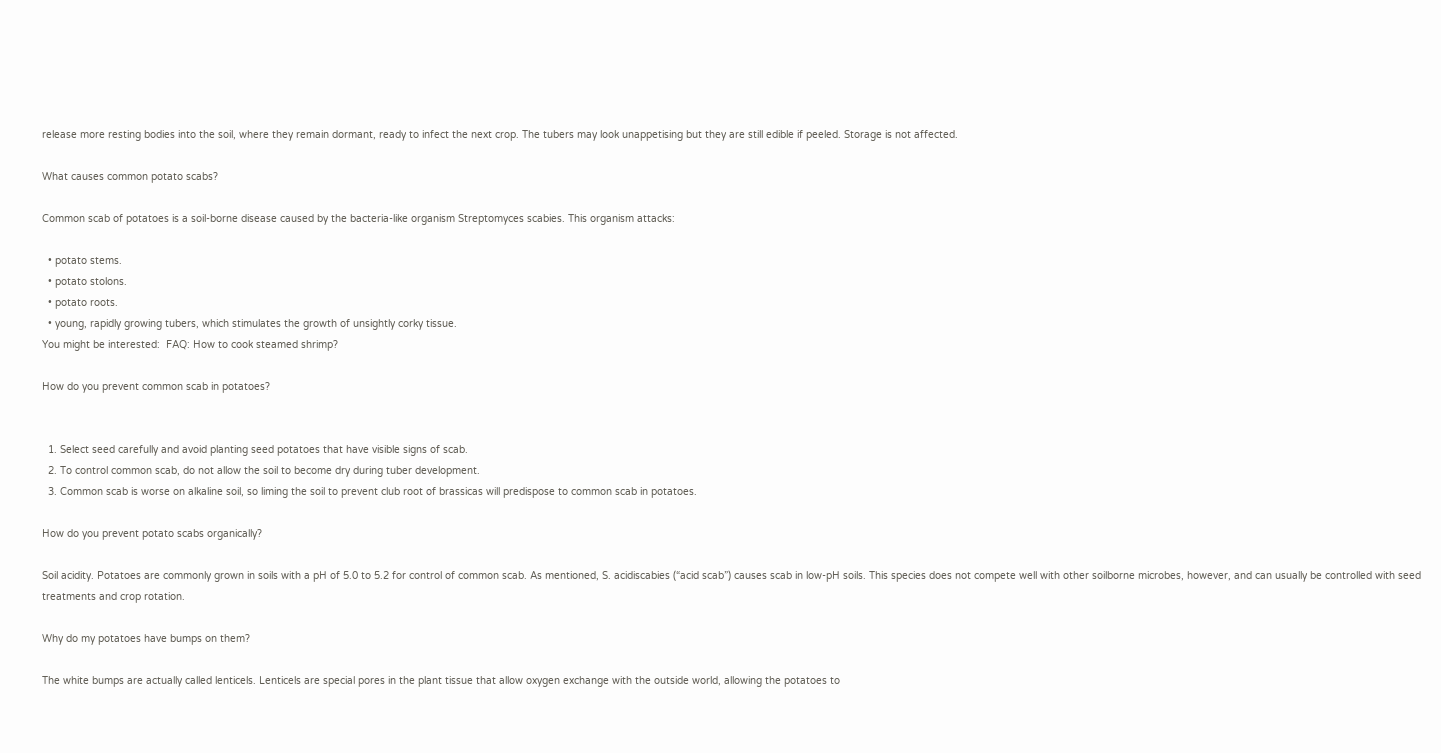release more resting bodies into the soil, where they remain dormant, ready to infect the next crop. The tubers may look unappetising but they are still edible if peeled. Storage is not affected.

What causes common potato scabs?

Common scab of potatoes is a soil-borne disease caused by the bacteria-like organism Streptomyces scabies. This organism attacks:

  • potato stems.
  • potato stolons.
  • potato roots.
  • young, rapidly growing tubers, which stimulates the growth of unsightly corky tissue.
You might be interested:  FAQ: How to cook steamed shrimp?

How do you prevent common scab in potatoes?


  1. Select seed carefully and avoid planting seed potatoes that have visible signs of scab.
  2. To control common scab, do not allow the soil to become dry during tuber development.
  3. Common scab is worse on alkaline soil, so liming the soil to prevent club root of brassicas will predispose to common scab in potatoes.

How do you prevent potato scabs organically?

Soil acidity. Potatoes are commonly grown in soils with a pH of 5.0 to 5.2 for control of common scab. As mentioned, S. acidiscabies (“acid scab”) causes scab in low-pH soils. This species does not compete well with other soilborne microbes, however, and can usually be controlled with seed treatments and crop rotation.

Why do my potatoes have bumps on them?

The white bumps are actually called lenticels. Lenticels are special pores in the plant tissue that allow oxygen exchange with the outside world, allowing the potatoes to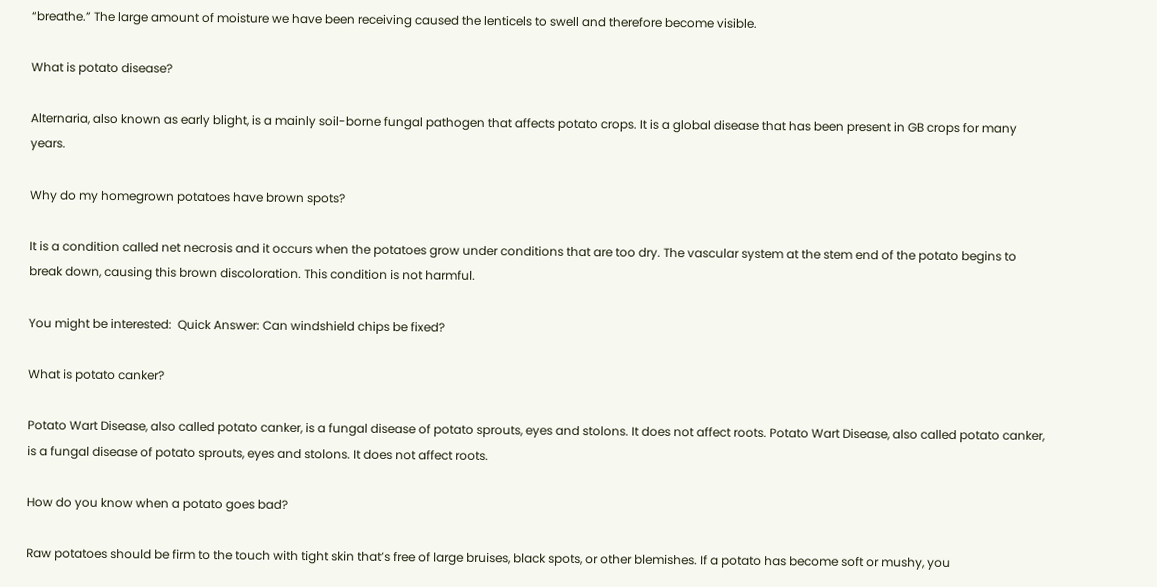“breathe.” The large amount of moisture we have been receiving caused the lenticels to swell and therefore become visible.

What is potato disease?

Alternaria, also known as early blight, is a mainly soil-borne fungal pathogen that affects potato crops. It is a global disease that has been present in GB crops for many years.

Why do my homegrown potatoes have brown spots?

It is a condition called net necrosis and it occurs when the potatoes grow under conditions that are too dry. The vascular system at the stem end of the potato begins to break down, causing this brown discoloration. This condition is not harmful.

You might be interested:  Quick Answer: Can windshield chips be fixed?

What is potato canker?

Potato Wart Disease, also called potato canker, is a fungal disease of potato sprouts, eyes and stolons. It does not affect roots. Potato Wart Disease, also called potato canker, is a fungal disease of potato sprouts, eyes and stolons. It does not affect roots.

How do you know when a potato goes bad?

Raw potatoes should be firm to the touch with tight skin that’s free of large bruises, black spots, or other blemishes. If a potato has become soft or mushy, you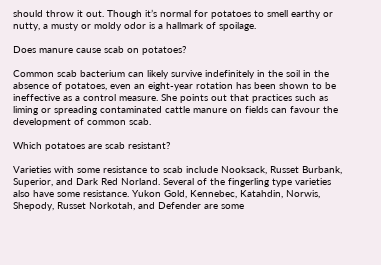should throw it out. Though it’s normal for potatoes to smell earthy or nutty, a musty or moldy odor is a hallmark of spoilage.

Does manure cause scab on potatoes?

Common scab bacterium can likely survive indefinitely in the soil in the absence of potatoes, even an eight-year rotation has been shown to be ineffective as a control measure. She points out that practices such as liming or spreading contaminated cattle manure on fields can favour the development of common scab.

Which potatoes are scab resistant?

Varieties with some resistance to scab include Nooksack, Russet Burbank, Superior, and Dark Red Norland. Several of the fingerling type varieties also have some resistance. Yukon Gold, Kennebec, Katahdin, Norwis, Shepody, Russet Norkotah, and Defender are some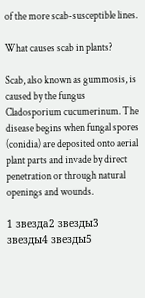of the more scab-susceptible lines.

What causes scab in plants?

Scab, also known as gummosis, is caused by the fungus Cladosporium cucumerinum. The disease begins when fungal spores (conidia) are deposited onto aerial plant parts and invade by direct penetration or through natural openings and wounds.

1 звезда2 звезды3 звезды4 звезды5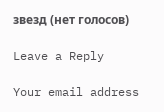звезд (нет голосов)

Leave a Reply

Your email address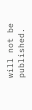will not be published.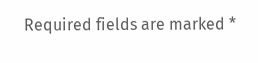Required fields are marked *